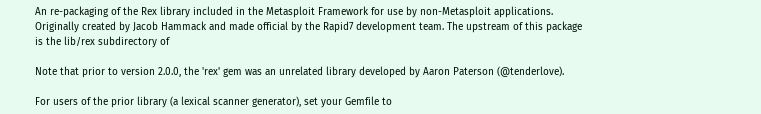An re-packaging of the Rex library included in the Metasploit Framework for use by non-Metasploit applications. Originally created by Jacob Hammack and made official by the Rapid7 development team. The upstream of this package is the lib/rex subdirectory of

Note that prior to version 2.0.0, the 'rex' gem was an unrelated library developed by Aaron Paterson (@tenderlove).

For users of the prior library (a lexical scanner generator), set your Gemfile to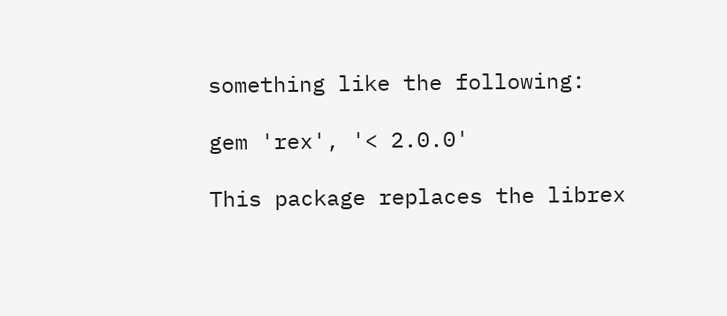something like the following:

gem 'rex', '< 2.0.0'

This package replaces the librex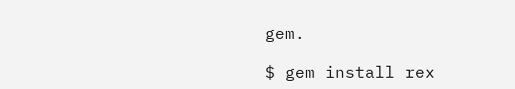gem.

$ gem install rex